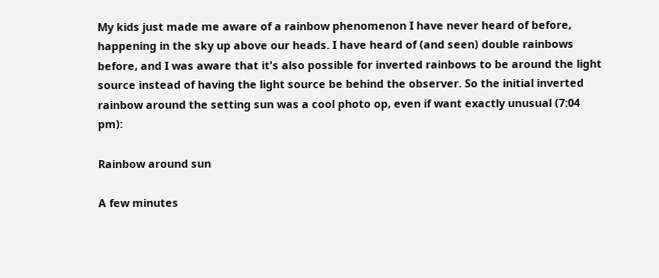My kids just made me aware of a rainbow phenomenon I have never heard of before, happening in the sky up above our heads. I have heard of (and seen) double rainbows before, and I was aware that it's also possible for inverted rainbows to be around the light source instead of having the light source be behind the observer. So the initial inverted rainbow around the setting sun was a cool photo op, even if want exactly unusual (7:04 pm):

Rainbow around sun

A few minutes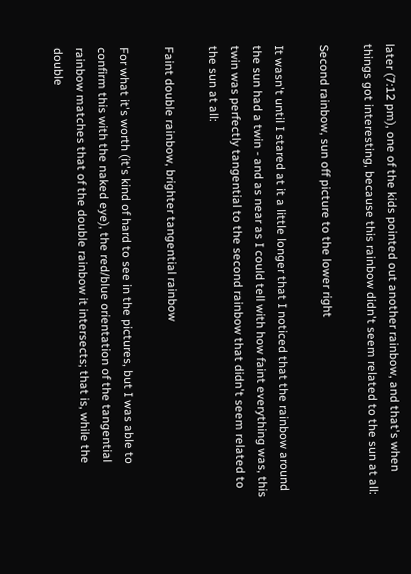later (7:12 pm), one of the kids pointed out another rainbow, and that's when things got interesting, because this rainbow didn't seem related to the sun at all:

Second rainbow, sun off picture to the lower right

It wasn't until I stared at it a little longer that I noticed that the rainbow around the sun had a twin - and as near as I could tell with how faint everything was, this twin was perfectly tangential to the second rainbow that didn't seem related to the sun at all:

Faint double rainbow, brighter tangential rainbow

For what it's worth (it's kind of hard to see in the pictures, but I was able to confirm this with the naked eye), the red/blue orientation of the tangential rainbow matches that of the double rainbow it intersects; that is, while the double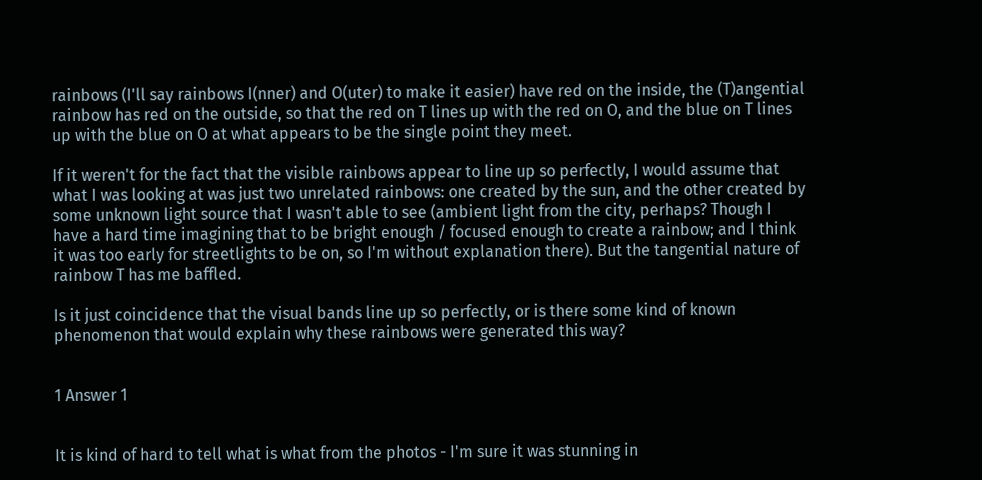rainbows (I'll say rainbows I(nner) and O(uter) to make it easier) have red on the inside, the (T)angential rainbow has red on the outside, so that the red on T lines up with the red on O, and the blue on T lines up with the blue on O at what appears to be the single point they meet.

If it weren't for the fact that the visible rainbows appear to line up so perfectly, I would assume that what I was looking at was just two unrelated rainbows: one created by the sun, and the other created by some unknown light source that I wasn't able to see (ambient light from the city, perhaps? Though I have a hard time imagining that to be bright enough / focused enough to create a rainbow; and I think it was too early for streetlights to be on, so I'm without explanation there). But the tangential nature of rainbow T has me baffled.

Is it just coincidence that the visual bands line up so perfectly, or is there some kind of known phenomenon that would explain why these rainbows were generated this way?


1 Answer 1


It is kind of hard to tell what is what from the photos - I'm sure it was stunning in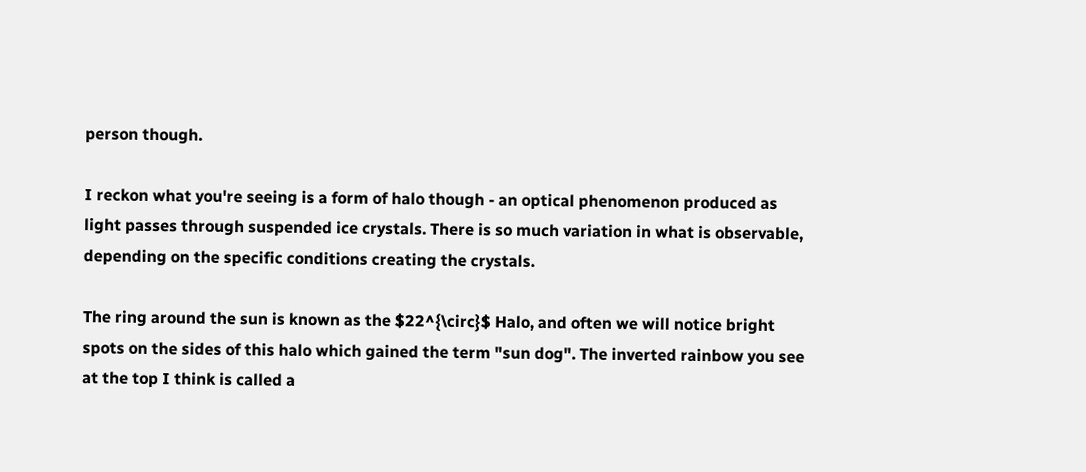person though.

I reckon what you're seeing is a form of halo though - an optical phenomenon produced as light passes through suspended ice crystals. There is so much variation in what is observable, depending on the specific conditions creating the crystals.

The ring around the sun is known as the $22^{\circ}$ Halo, and often we will notice bright spots on the sides of this halo which gained the term "sun dog". The inverted rainbow you see at the top I think is called a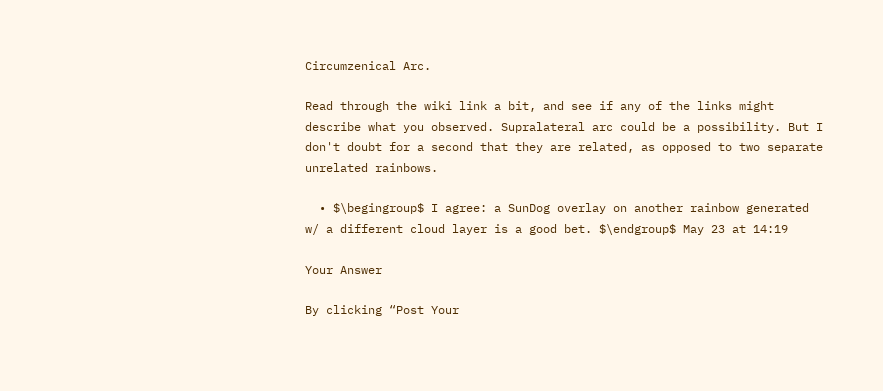Circumzenical Arc.

Read through the wiki link a bit, and see if any of the links might describe what you observed. Supralateral arc could be a possibility. But I don't doubt for a second that they are related, as opposed to two separate unrelated rainbows.

  • $\begingroup$ I agree: a SunDog overlay on another rainbow generated w/ a different cloud layer is a good bet. $\endgroup$ May 23 at 14:19

Your Answer

By clicking “Post Your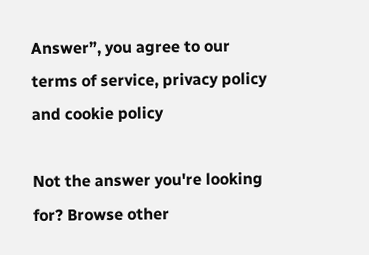Answer”, you agree to our terms of service, privacy policy and cookie policy

Not the answer you're looking for? Browse other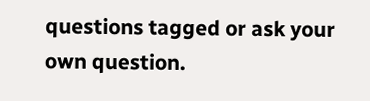questions tagged or ask your own question.